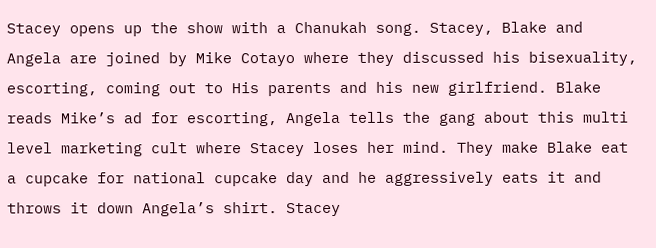Stacey opens up the show with a Chanukah song. Stacey, Blake and Angela are joined by Mike Cotayo where they discussed his bisexuality, escorting, coming out to His parents and his new girlfriend. Blake reads Mike’s ad for escorting, Angela tells the gang about this multi level marketing cult where Stacey loses her mind. They make Blake eat a cupcake for national cupcake day and he aggressively eats it and throws it down Angela’s shirt. Stacey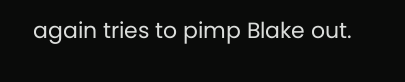again tries to pimp Blake out.